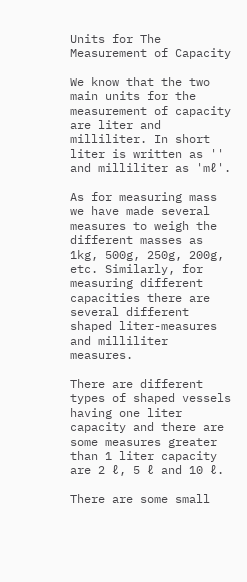Units for The Measurement of Capacity

We know that the two main units for the measurement of capacity are liter and milliliter. In short liter is written as '' and milliliter as 'mℓ'.

As for measuring mass we have made several measures to weigh the different masses as 1kg, 500g, 250g, 200g, etc. Similarly, for measuring different capacities there are several different shaped liter-measures and milliliter measures.

There are different types of shaped vessels having one liter capacity and there are some measures greater than 1 liter capacity are 2 ℓ, 5 ℓ and 10 ℓ.

There are some small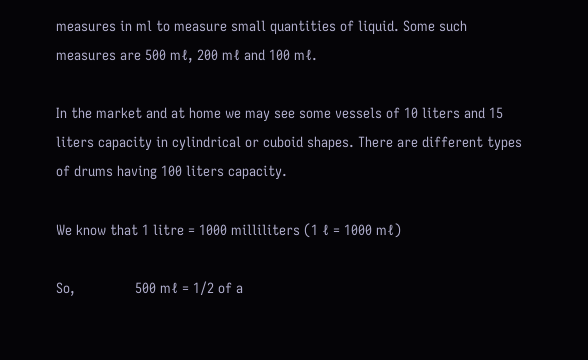measures in ml to measure small quantities of liquid. Some such measures are 500 mℓ, 200 mℓ and 100 mℓ.

In the market and at home we may see some vessels of 10 liters and 15 liters capacity in cylindrical or cuboid shapes. There are different types of drums having 100 liters capacity.

We know that 1 litre = 1000 milliliters (1 ℓ = 1000 mℓ)

So,               500 mℓ = 1/2 of a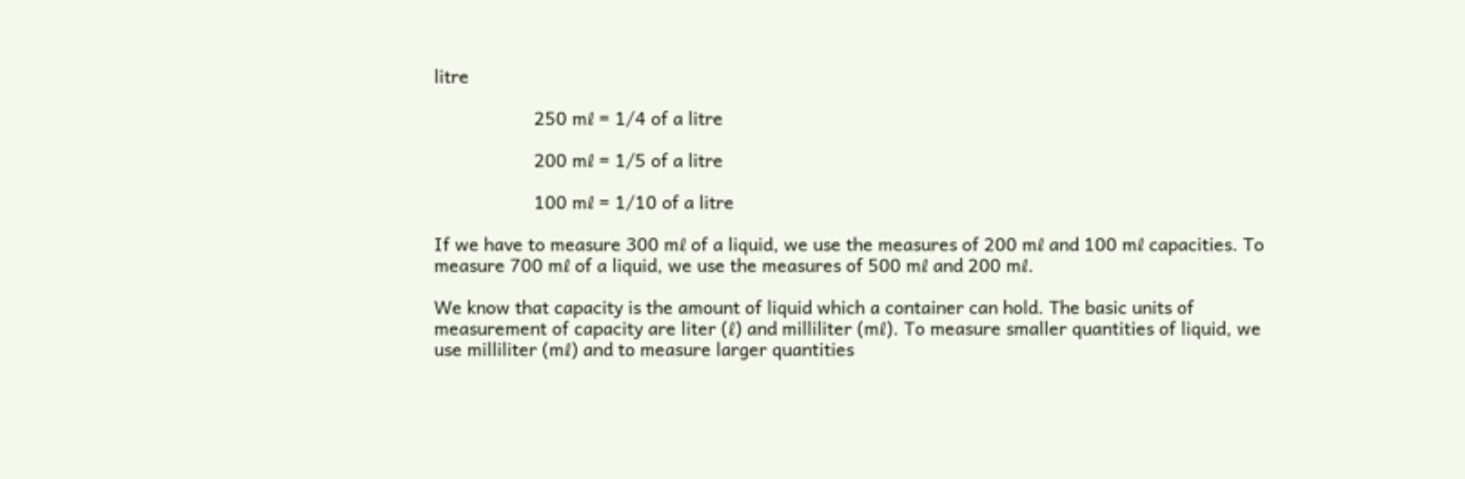litre

                    250 mℓ = 1/4 of a litre

                    200 mℓ = 1/5 of a litre

                    100 mℓ = 1/10 of a litre

If we have to measure 300 mℓ of a liquid, we use the measures of 200 mℓ and 100 mℓ capacities. To measure 700 mℓ of a liquid, we use the measures of 500 mℓ and 200 mℓ.

We know that capacity is the amount of liquid which a container can hold. The basic units of measurement of capacity are liter (ℓ) and milliliter (mℓ). To measure smaller quantities of liquid, we use milliliter (mℓ) and to measure larger quantities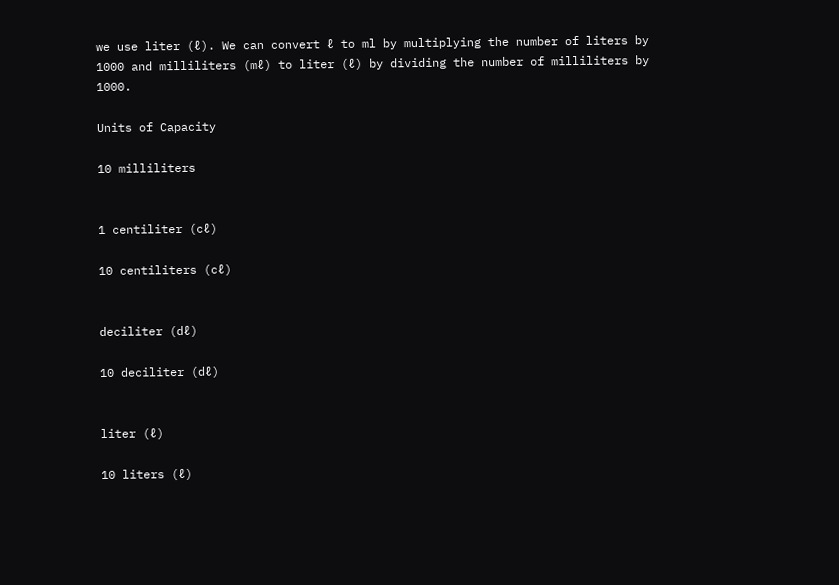we use liter (ℓ). We can convert ℓ to ml by multiplying the number of liters by 1000 and milliliters (mℓ) to liter (ℓ) by dividing the number of milliliters by 1000.

Units of Capacity

10 milliliters


1 centiliter (cℓ)

10 centiliters (cℓ)


deciliter (dℓ)

10 deciliter (dℓ)


liter (ℓ)

10 liters (ℓ)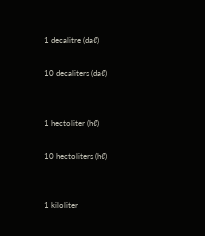1 decalitre (daℓ)

10 decaliters (daℓ)


1 hectoliter (hℓ)

10 hectoliters (hℓ)


1 kiloliter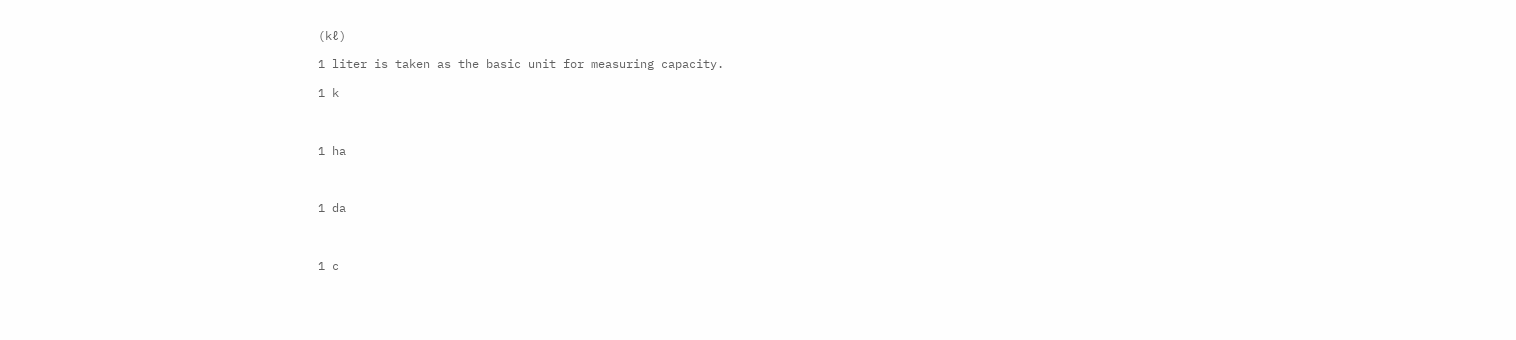(kℓ)

1 liter is taken as the basic unit for measuring capacity.

1 k



1 ha



1 da



1 c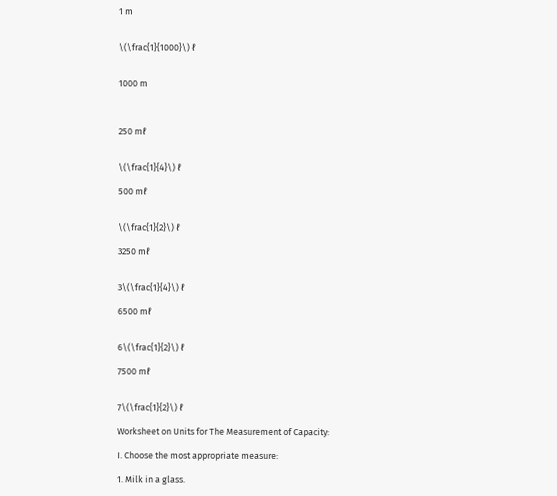1 m


\(\frac{1}{1000}\) ℓ


1000 m



250 mℓ


\(\frac{1}{4}\) ℓ

500 mℓ


\(\frac{1}{2}\) ℓ

3250 mℓ


3\(\frac{1}{4}\) ℓ

6500 mℓ


6\(\frac{1}{2}\) ℓ

7500 mℓ


7\(\frac{1}{2}\) ℓ

Worksheet on Units for The Measurement of Capacity:

I. Choose the most appropriate measure:

1. Milk in a glass.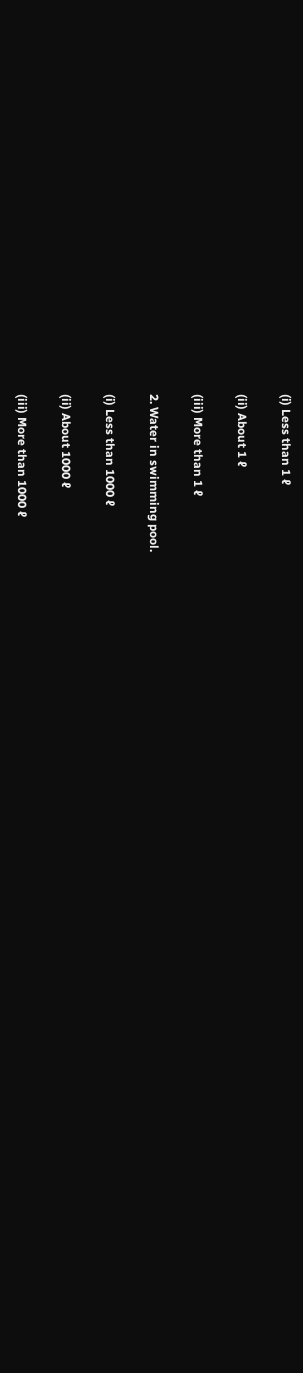(i) Less than 1 ℓ

(ii) About 1 ℓ

(iii) More than 1 ℓ

2. Water in swimming pool.

(i) Less than 1000 ℓ

(ii) About 1000 ℓ

(iii) More than 1000 ℓ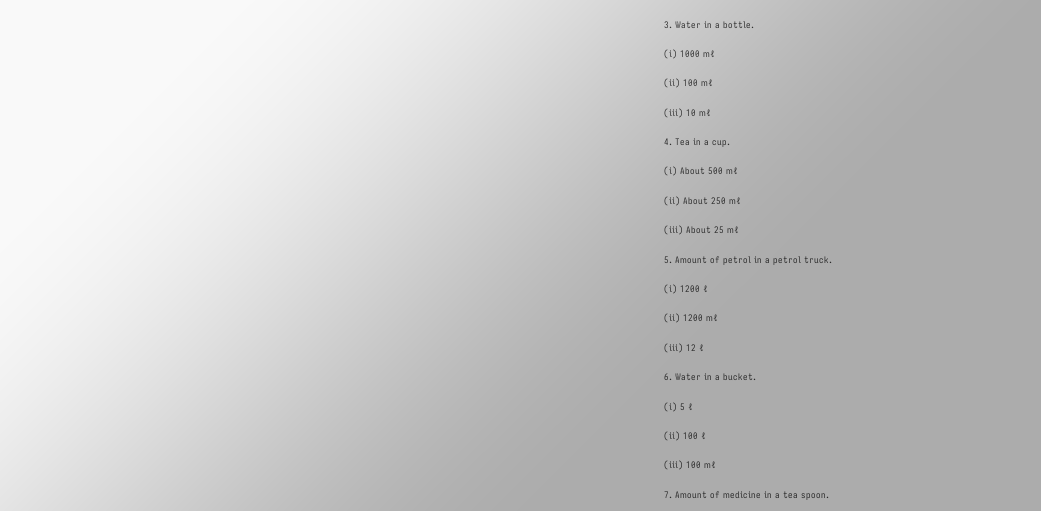3. Water in a bottle.

(i) 1000 mℓ

(ii) 100 mℓ

(iii) 10 mℓ

4. Tea in a cup.

(i) About 500 mℓ

(ii) About 250 mℓ

(iii) About 25 mℓ

5. Amount of petrol in a petrol truck.

(i) 1200 ℓ

(ii) 1200 mℓ

(iii) 12 ℓ

6. Water in a bucket.

(i) 5 ℓ

(ii) 100 ℓ

(iii) 100 mℓ

7. Amount of medicine in a tea spoon.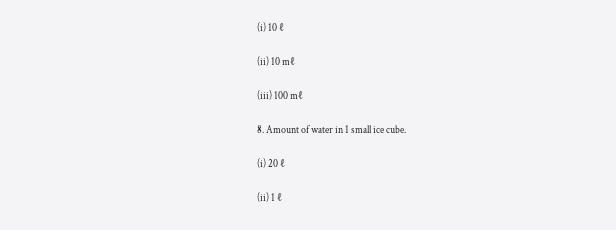(i) 10 ℓ

(ii) 10 mℓ

(iii) 100 mℓ

8. Amount of water in 1 small ice cube.

(i) 20 ℓ

(ii) 1 ℓ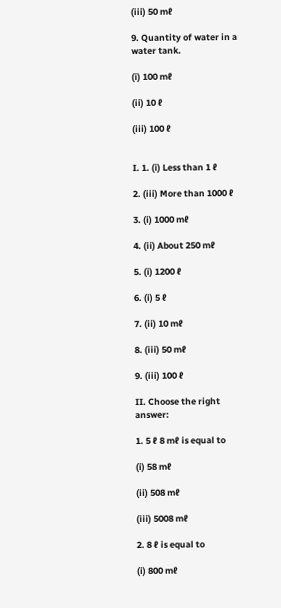(iii) 50 mℓ

9. Quantity of water in a water tank.

(i) 100 mℓ

(ii) 10 ℓ

(iii) 100 ℓ


I. 1. (i) Less than 1 ℓ

2. (iii) More than 1000 ℓ

3. (i) 1000 mℓ

4. (ii) About 250 mℓ

5. (i) 1200 ℓ

6. (i) 5 ℓ

7. (ii) 10 mℓ

8. (iii) 50 mℓ

9. (iii) 100 ℓ

II. Choose the right answer:

1. 5 ℓ 8 mℓ is equal to

(i) 58 mℓ

(ii) 508 mℓ

(iii) 5008 mℓ

2. 8 ℓ is equal to

(i) 800 mℓ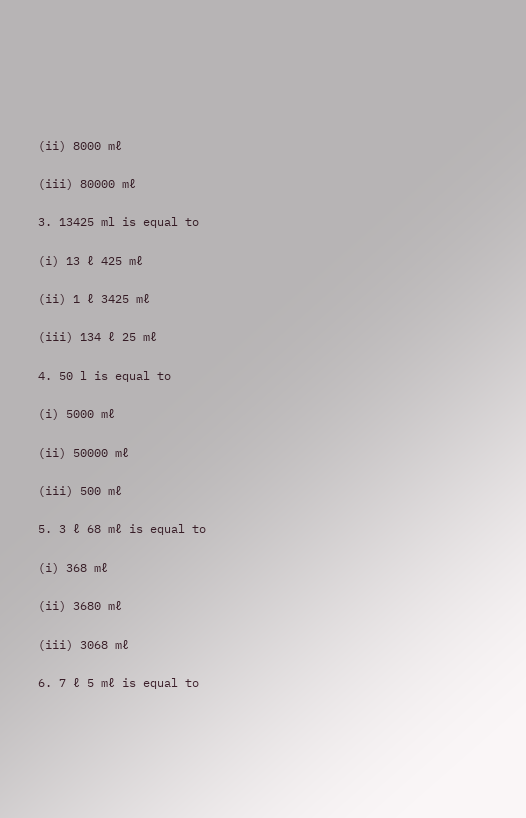(ii) 8000 mℓ

(iii) 80000 mℓ

3. 13425 ml is equal to

(i) 13 ℓ 425 mℓ

(ii) 1 ℓ 3425 mℓ

(iii) 134 ℓ 25 mℓ

4. 50 l is equal to

(i) 5000 mℓ

(ii) 50000 mℓ

(iii) 500 mℓ

5. 3 ℓ 68 mℓ is equal to

(i) 368 mℓ

(ii) 3680 mℓ

(iii) 3068 mℓ

6. 7 ℓ 5 mℓ is equal to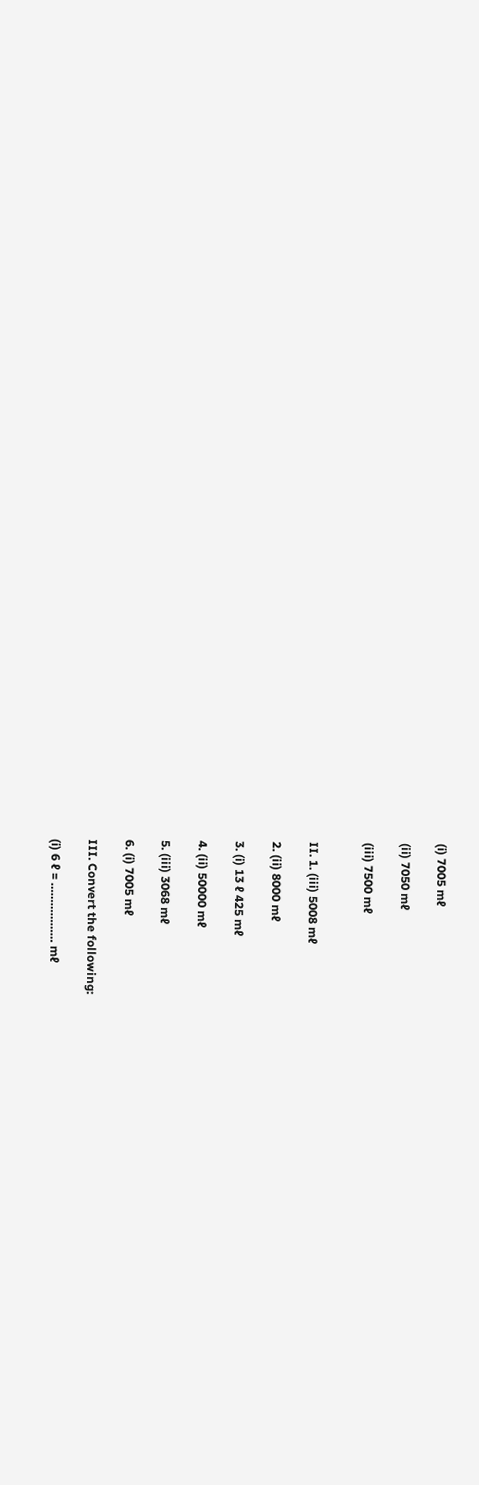(i) 7005 mℓ

(ii) 7050 mℓ

(iii) 7500 mℓ


II. 1. (iii) 5008 mℓ

2. (ii) 8000 mℓ

3. (i) 13 ℓ 425 mℓ

4. (ii) 50000 mℓ

5. (iii) 3068 mℓ

6. (i) 7005 mℓ

III. Convert the following:

(i) 6 ℓ = ……………… mℓ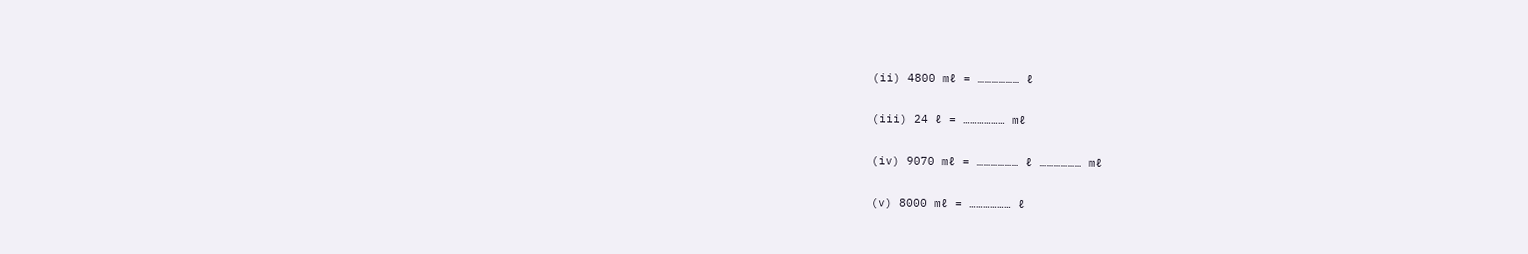(ii) 4800 mℓ = ……………… ℓ

(iii) 24 ℓ = ……………… mℓ

(iv) 9070 mℓ = ……………… ℓ ……………… mℓ

(v) 8000 mℓ = ……………… ℓ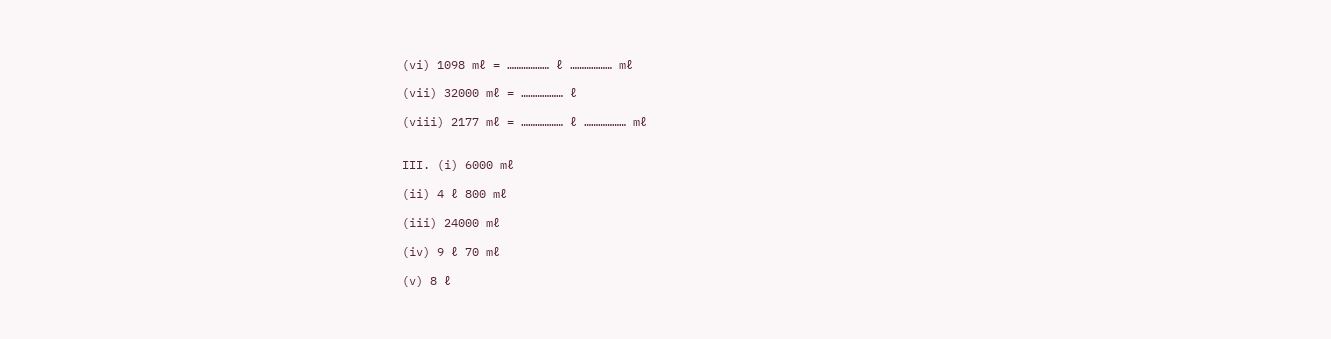(vi) 1098 mℓ = ……………… ℓ ……………… mℓ

(vii) 32000 mℓ = ……………… ℓ

(viii) 2177 mℓ = ……………… ℓ ……………… mℓ


III. (i) 6000 mℓ

(ii) 4 ℓ 800 mℓ

(iii) 24000 mℓ

(iv) 9 ℓ 70 mℓ

(v) 8 ℓ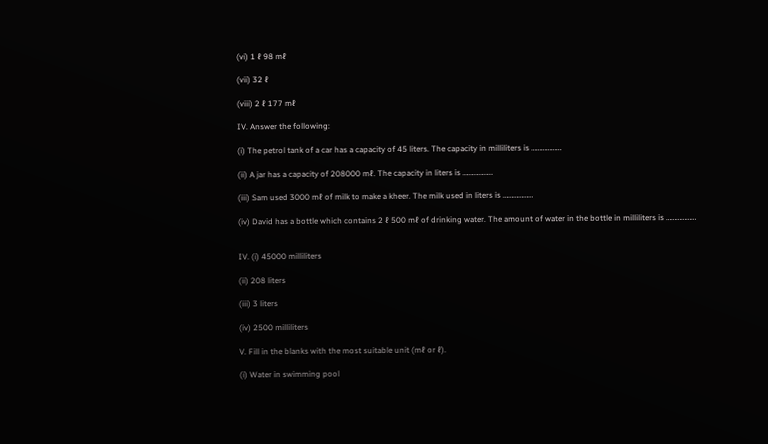(vi) 1 ℓ 98 mℓ

(vii) 32 ℓ

(viii) 2 ℓ 177 mℓ

IV. Answer the following:

(i) The petrol tank of a car has a capacity of 45 liters. The capacity in milliliters is ………………

(ii) A jar has a capacity of 208000 mℓ. The capacity in liters is ………………

(iii) Sam used 3000 mℓ of milk to make a kheer. The milk used in liters is ………………

(iv) David has a bottle which contains 2 ℓ 500 mℓ of drinking water. The amount of water in the bottle in milliliters is ………………


IV. (i) 45000 milliliters

(ii) 208 liters

(iii) 3 liters

(iv) 2500 milliliters

V. Fill in the blanks with the most suitable unit (mℓ or ℓ).

(i) Water in swimming pool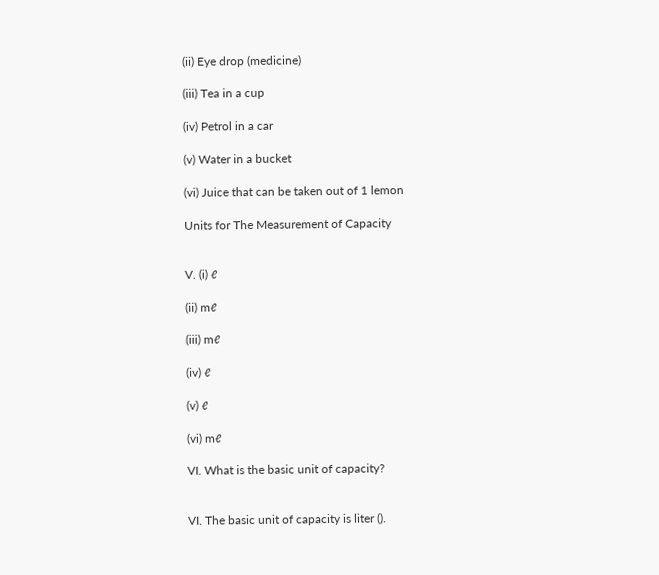(ii) Eye drop (medicine)

(iii) Tea in a cup

(iv) Petrol in a car

(v) Water in a bucket

(vi) Juice that can be taken out of 1 lemon

Units for The Measurement of Capacity


V. (i) ℓ

(ii) mℓ

(iii) mℓ

(iv) ℓ

(v) ℓ

(vi) mℓ

VI. What is the basic unit of capacity?


VI. The basic unit of capacity is liter ().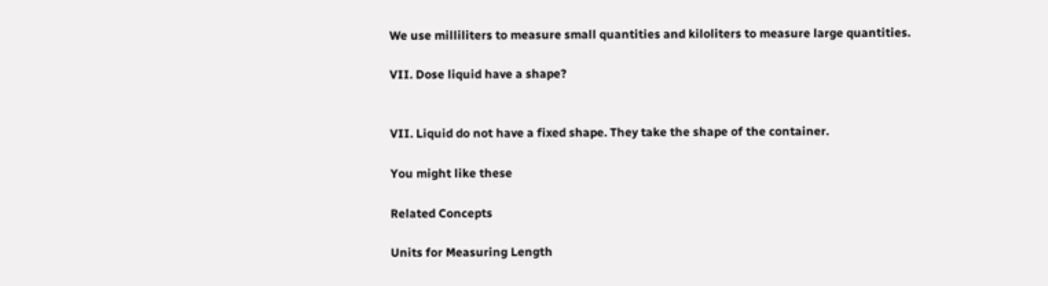We use milliliters to measure small quantities and kiloliters to measure large quantities.

VII. Dose liquid have a shape?


VII. Liquid do not have a fixed shape. They take the shape of the container.

You might like these

Related Concepts

Units for Measuring Length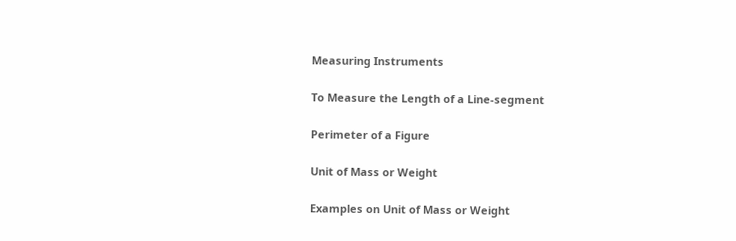Measuring Instruments

To Measure the Length of a Line-segment

Perimeter of a Figure

Unit of Mass or Weight

Examples on Unit of Mass or Weight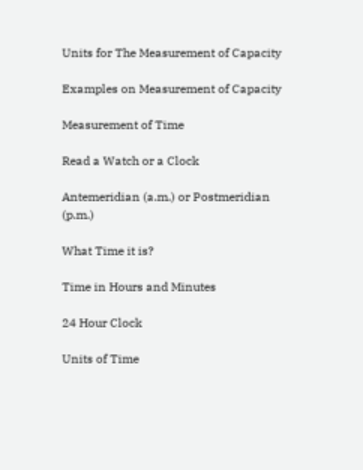Units for The Measurement of Capacity

Examples on Measurement of Capacity

Measurement of Time

Read a Watch or a Clock

Antemeridian (a.m.) or Postmeridian (p.m.)

What Time it is?

Time in Hours and Minutes

24 Hour Clock

Units of Time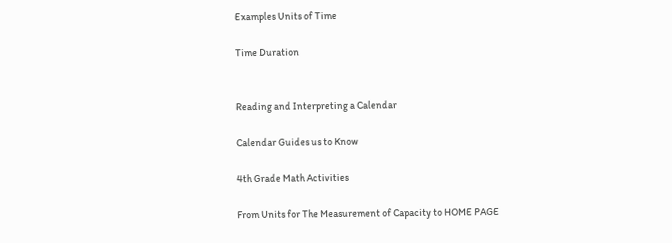Examples Units of Time

Time Duration


Reading and Interpreting a Calendar

Calendar Guides us to Know

4th Grade Math Activities

From Units for The Measurement of Capacity to HOME PAGE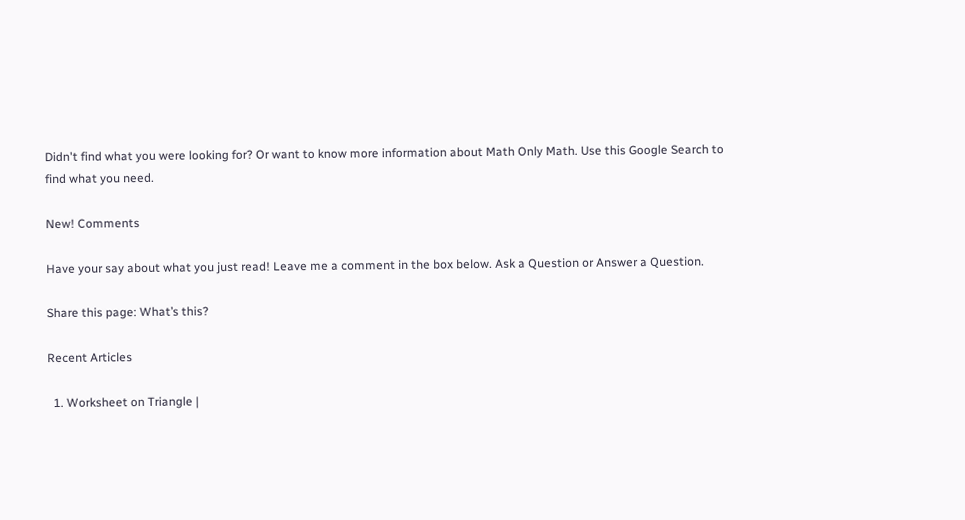Didn't find what you were looking for? Or want to know more information about Math Only Math. Use this Google Search to find what you need.

New! Comments

Have your say about what you just read! Leave me a comment in the box below. Ask a Question or Answer a Question.

Share this page: What’s this?

Recent Articles

  1. Worksheet on Triangle |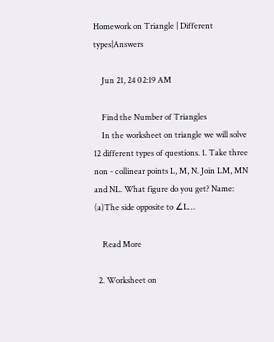Homework on Triangle | Different types|Answers

    Jun 21, 24 02:19 AM

    Find the Number of Triangles
    In the worksheet on triangle we will solve 12 different types of questions. 1. Take three non - collinear points L, M, N. Join LM, MN and NL. What figure do you get? Name: (a)The side opposite to ∠L…

    Read More

  2. Worksheet on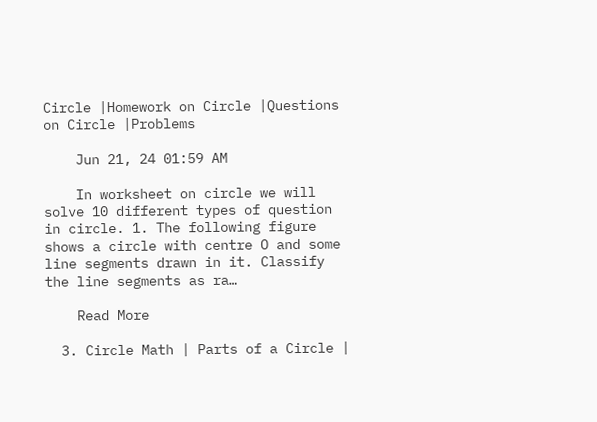Circle |Homework on Circle |Questions on Circle |Problems

    Jun 21, 24 01:59 AM

    In worksheet on circle we will solve 10 different types of question in circle. 1. The following figure shows a circle with centre O and some line segments drawn in it. Classify the line segments as ra…

    Read More

  3. Circle Math | Parts of a Circle |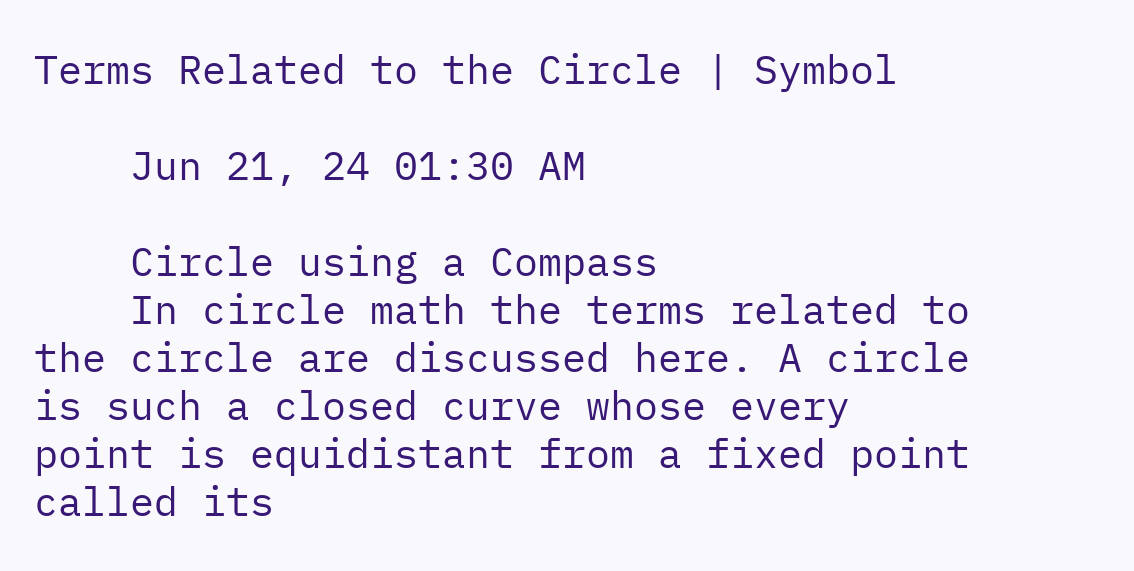Terms Related to the Circle | Symbol

    Jun 21, 24 01:30 AM

    Circle using a Compass
    In circle math the terms related to the circle are discussed here. A circle is such a closed curve whose every point is equidistant from a fixed point called its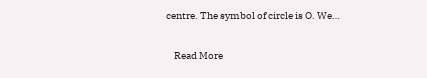centre. The symbol of circle is O. We…

    Read More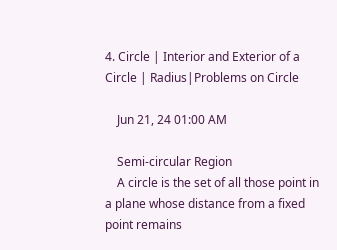4. Circle | Interior and Exterior of a Circle | Radius|Problems on Circle

    Jun 21, 24 01:00 AM

    Semi-circular Region
    A circle is the set of all those point in a plane whose distance from a fixed point remains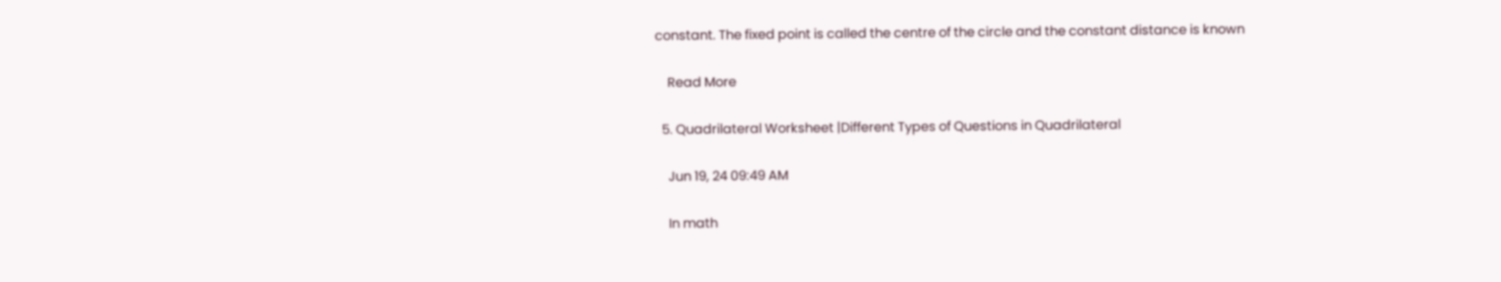constant. The fixed point is called the centre of the circle and the constant distance is known

    Read More

  5. Quadrilateral Worksheet |Different Types of Questions in Quadrilateral

    Jun 19, 24 09:49 AM

    In math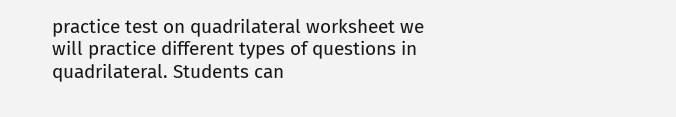practice test on quadrilateral worksheet we will practice different types of questions in quadrilateral. Students can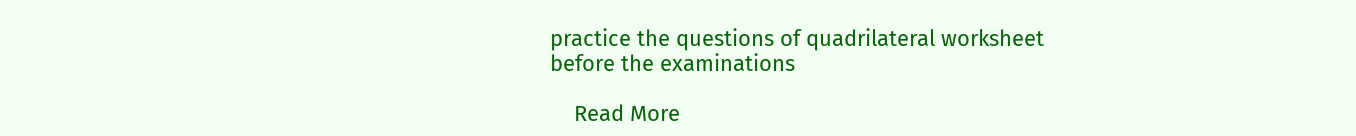practice the questions of quadrilateral worksheet before the examinations

    Read More